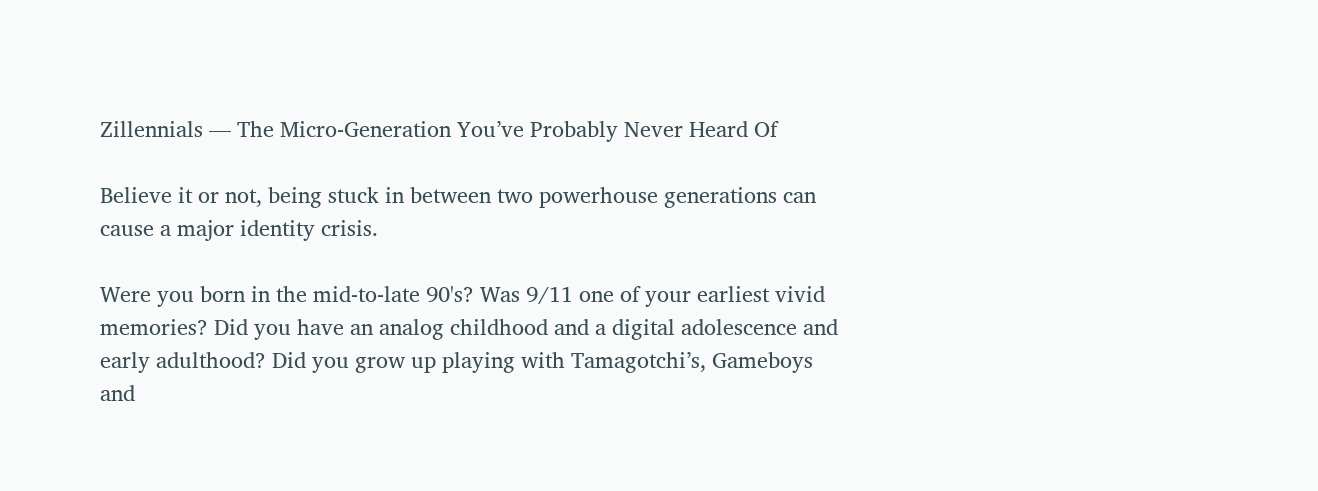Zillennials — The Micro-Generation You’ve Probably Never Heard Of

Believe it or not, being stuck in between two powerhouse generations can cause a major identity crisis.

Were you born in the mid-to-late 90's? Was 9/11 one of your earliest vivid memories? Did you have an analog childhood and a digital adolescence and early adulthood? Did you grow up playing with Tamagotchi’s, Gameboys and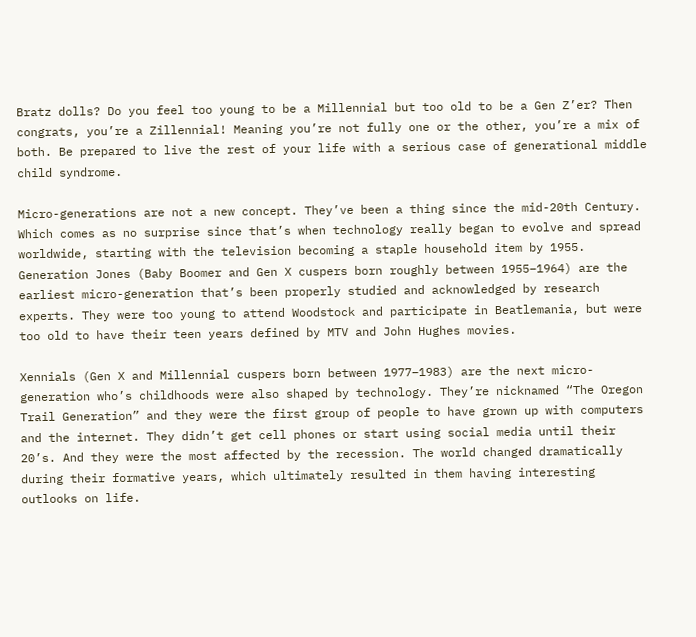Bratz dolls? Do you feel too young to be a Millennial but too old to be a Gen Z’er? Then congrats, you’re a Zillennial! Meaning you’re not fully one or the other, you’re a mix of both. Be prepared to live the rest of your life with a serious case of generational middle child syndrome.

Micro-generations are not a new concept. They’ve been a thing since the mid-20th Century. Which comes as no surprise since that’s when technology really began to evolve and spread worldwide, starting with the television becoming a staple household item by 1955. Generation Jones (Baby Boomer and Gen X cuspers born roughly between 1955–1964) are the earliest micro-generation that’s been properly studied and acknowledged by research experts. They were too young to attend Woodstock and participate in Beatlemania, but were too old to have their teen years defined by MTV and John Hughes movies.

Xennials (Gen X and Millennial cuspers born between 1977–1983) are the next micro-generation who’s childhoods were also shaped by technology. They’re nicknamed “The Oregon Trail Generation” and they were the first group of people to have grown up with computers and the internet. They didn’t get cell phones or start using social media until their 20’s. And they were the most affected by the recession. The world changed dramatically during their formative years, which ultimately resulted in them having interesting outlooks on life.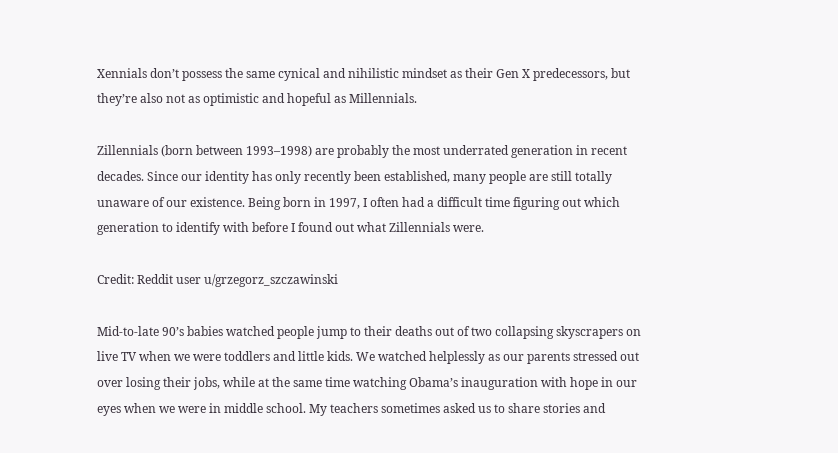Xennials don’t possess the same cynical and nihilistic mindset as their Gen X predecessors, but they’re also not as optimistic and hopeful as Millennials.

Zillennials (born between 1993–1998) are probably the most underrated generation in recent decades. Since our identity has only recently been established, many people are still totally unaware of our existence. Being born in 1997, I often had a difficult time figuring out which generation to identify with before I found out what Zillennials were.

Credit: Reddit user u/grzegorz_szczawinski

Mid-to-late 90’s babies watched people jump to their deaths out of two collapsing skyscrapers on live TV when we were toddlers and little kids. We watched helplessly as our parents stressed out over losing their jobs, while at the same time watching Obama’s inauguration with hope in our eyes when we were in middle school. My teachers sometimes asked us to share stories and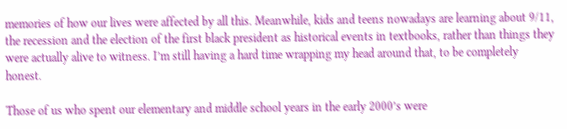memories of how our lives were affected by all this. Meanwhile, kids and teens nowadays are learning about 9/11, the recession and the election of the first black president as historical events in textbooks, rather than things they were actually alive to witness. I’m still having a hard time wrapping my head around that, to be completely honest.

Those of us who spent our elementary and middle school years in the early 2000’s were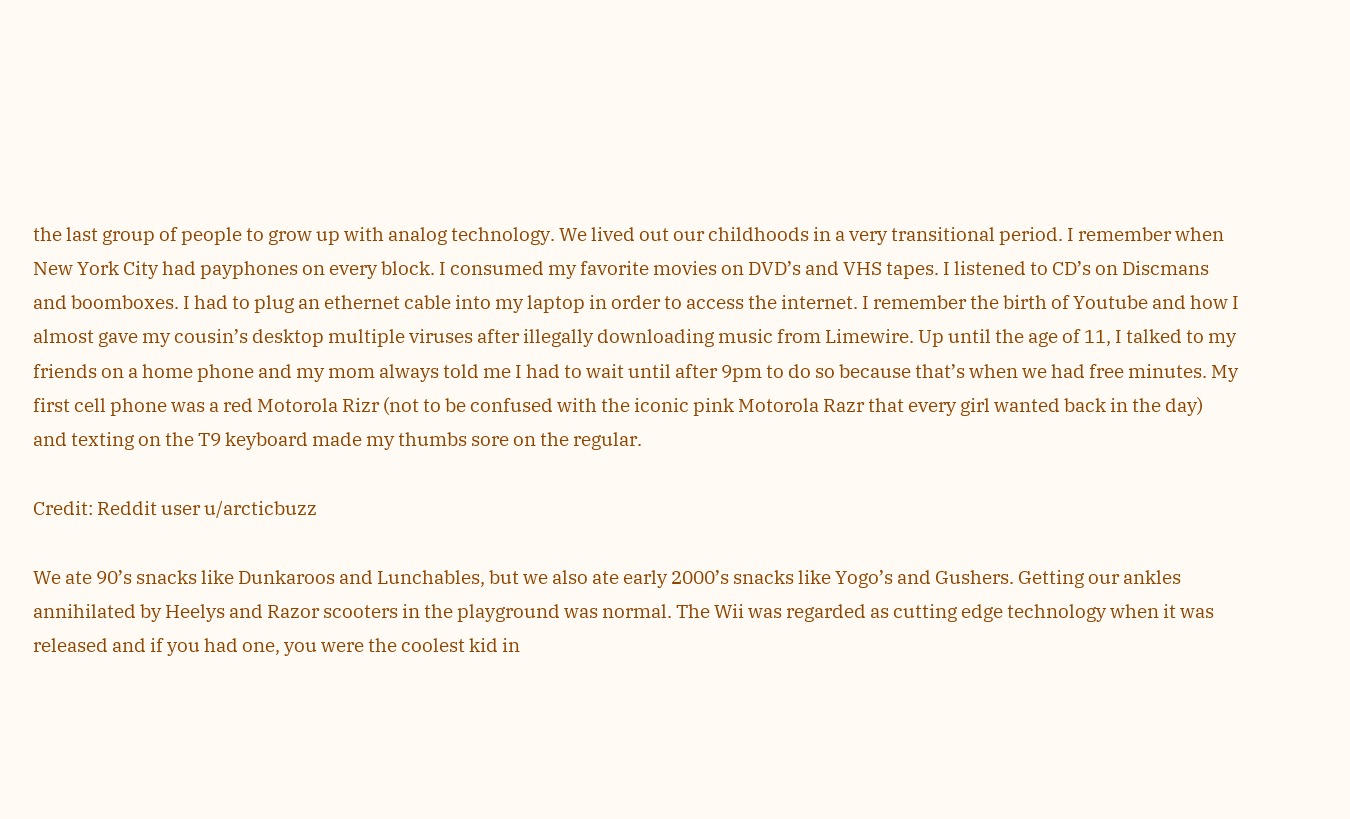the last group of people to grow up with analog technology. We lived out our childhoods in a very transitional period. I remember when New York City had payphones on every block. I consumed my favorite movies on DVD’s and VHS tapes. I listened to CD’s on Discmans and boomboxes. I had to plug an ethernet cable into my laptop in order to access the internet. I remember the birth of Youtube and how I almost gave my cousin’s desktop multiple viruses after illegally downloading music from Limewire. Up until the age of 11, I talked to my friends on a home phone and my mom always told me I had to wait until after 9pm to do so because that’s when we had free minutes. My first cell phone was a red Motorola Rizr (not to be confused with the iconic pink Motorola Razr that every girl wanted back in the day) and texting on the T9 keyboard made my thumbs sore on the regular.

Credit: Reddit user u/arcticbuzz

We ate 90’s snacks like Dunkaroos and Lunchables, but we also ate early 2000’s snacks like Yogo’s and Gushers. Getting our ankles annihilated by Heelys and Razor scooters in the playground was normal. The Wii was regarded as cutting edge technology when it was released and if you had one, you were the coolest kid in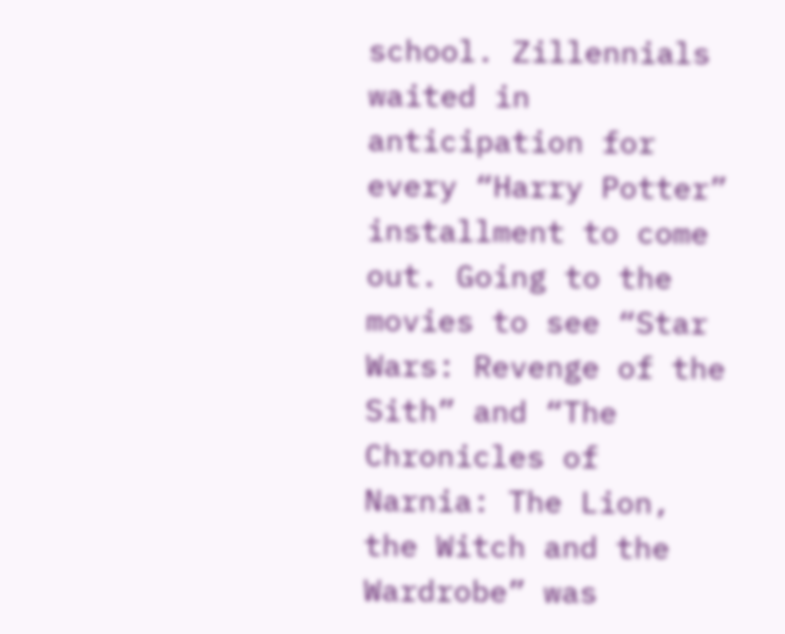school. Zillennials waited in anticipation for every “Harry Potter” installment to come out. Going to the movies to see “Star Wars: Revenge of the Sith” and “The Chronicles of Narnia: The Lion, the Witch and the Wardrobe” was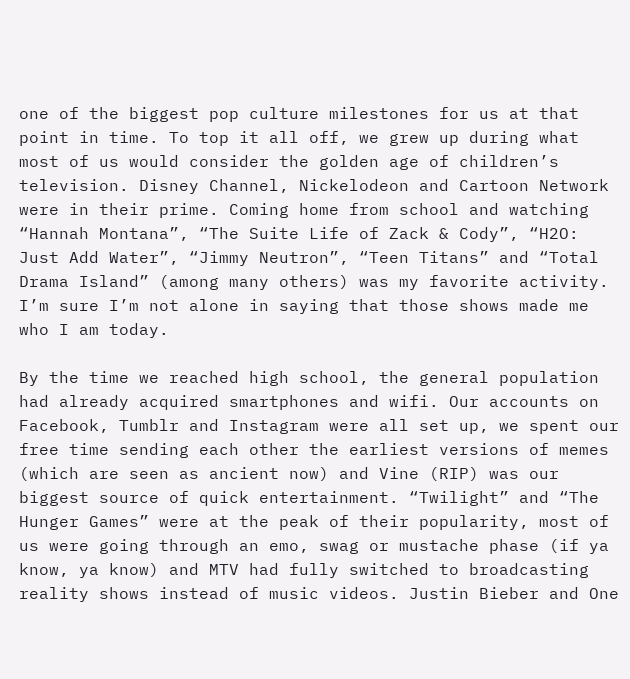one of the biggest pop culture milestones for us at that point in time. To top it all off, we grew up during what most of us would consider the golden age of children’s television. Disney Channel, Nickelodeon and Cartoon Network were in their prime. Coming home from school and watching “Hannah Montana”, “The Suite Life of Zack & Cody”, “H2O: Just Add Water”, “Jimmy Neutron”, “Teen Titans” and “Total Drama Island” (among many others) was my favorite activity. I’m sure I’m not alone in saying that those shows made me who I am today.

By the time we reached high school, the general population had already acquired smartphones and wifi. Our accounts on Facebook, Tumblr and Instagram were all set up, we spent our free time sending each other the earliest versions of memes (which are seen as ancient now) and Vine (RIP) was our biggest source of quick entertainment. “Twilight” and “The Hunger Games” were at the peak of their popularity, most of us were going through an emo, swag or mustache phase (if ya know, ya know) and MTV had fully switched to broadcasting reality shows instead of music videos. Justin Bieber and One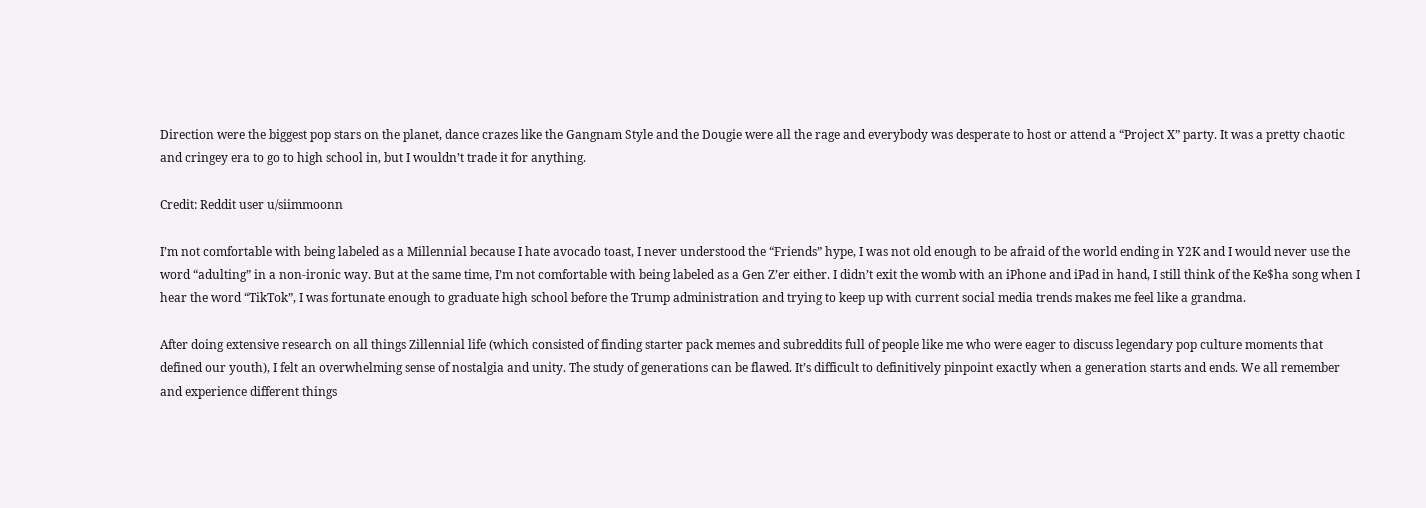Direction were the biggest pop stars on the planet, dance crazes like the Gangnam Style and the Dougie were all the rage and everybody was desperate to host or attend a “Project X” party. It was a pretty chaotic and cringey era to go to high school in, but I wouldn’t trade it for anything.

Credit: Reddit user u/siimmoonn

I’m not comfortable with being labeled as a Millennial because I hate avocado toast, I never understood the “Friends” hype, I was not old enough to be afraid of the world ending in Y2K and I would never use the word “adulting” in a non-ironic way. But at the same time, I’m not comfortable with being labeled as a Gen Z’er either. I didn’t exit the womb with an iPhone and iPad in hand, I still think of the Ke$ha song when I hear the word “TikTok”, I was fortunate enough to graduate high school before the Trump administration and trying to keep up with current social media trends makes me feel like a grandma.

After doing extensive research on all things Zillennial life (which consisted of finding starter pack memes and subreddits full of people like me who were eager to discuss legendary pop culture moments that defined our youth), I felt an overwhelming sense of nostalgia and unity. The study of generations can be flawed. It’s difficult to definitively pinpoint exactly when a generation starts and ends. We all remember and experience different things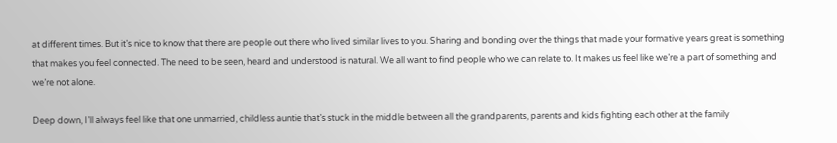at different times. But it’s nice to know that there are people out there who lived similar lives to you. Sharing and bonding over the things that made your formative years great is something that makes you feel connected. The need to be seen, heard and understood is natural. We all want to find people who we can relate to. It makes us feel like we’re a part of something and we’re not alone.

Deep down, I’ll always feel like that one unmarried, childless auntie that’s stuck in the middle between all the grandparents, parents and kids fighting each other at the family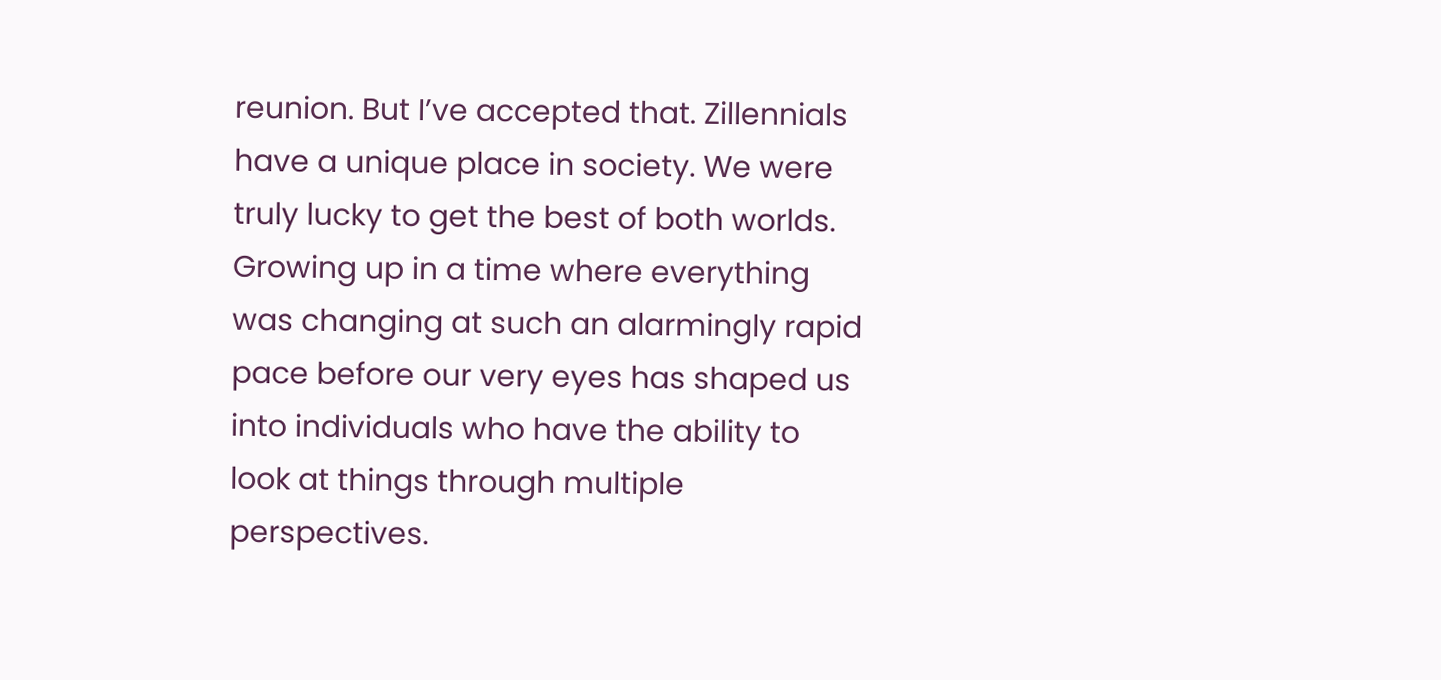reunion. But I’ve accepted that. Zillennials have a unique place in society. We were truly lucky to get the best of both worlds. Growing up in a time where everything was changing at such an alarmingly rapid pace before our very eyes has shaped us into individuals who have the ability to look at things through multiple perspectives.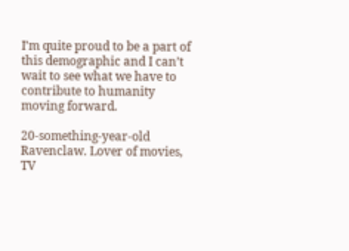I’m quite proud to be a part of this demographic and I can’t wait to see what we have to contribute to humanity moving forward.

20-something-year-old Ravenclaw. Lover of movies, TV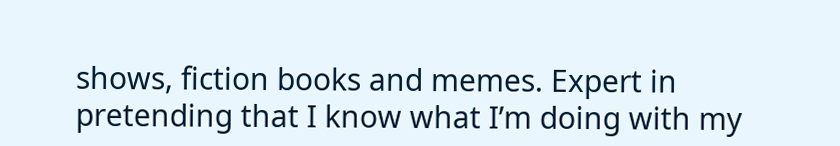shows, fiction books and memes. Expert in pretending that I know what I’m doing with my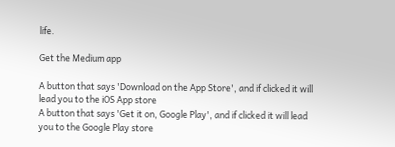life.

Get the Medium app

A button that says 'Download on the App Store', and if clicked it will lead you to the iOS App store
A button that says 'Get it on, Google Play', and if clicked it will lead you to the Google Play store